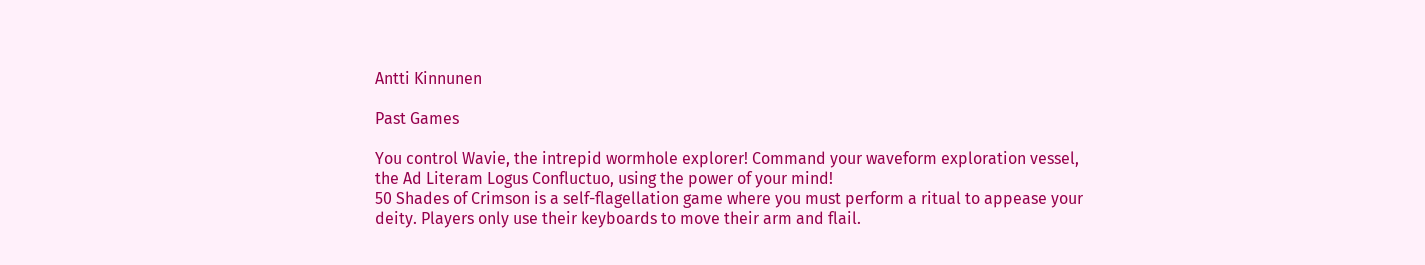Antti Kinnunen

Past Games

You control Wavie, the intrepid wormhole explorer! Command your waveform exploration vessel, the Ad Literam Logus Confluctuo, using the power of your mind!
50 Shades of Crimson is a self-flagellation game where you must perform a ritual to appease your deity. Players only use their keyboards to move their arm and flail.